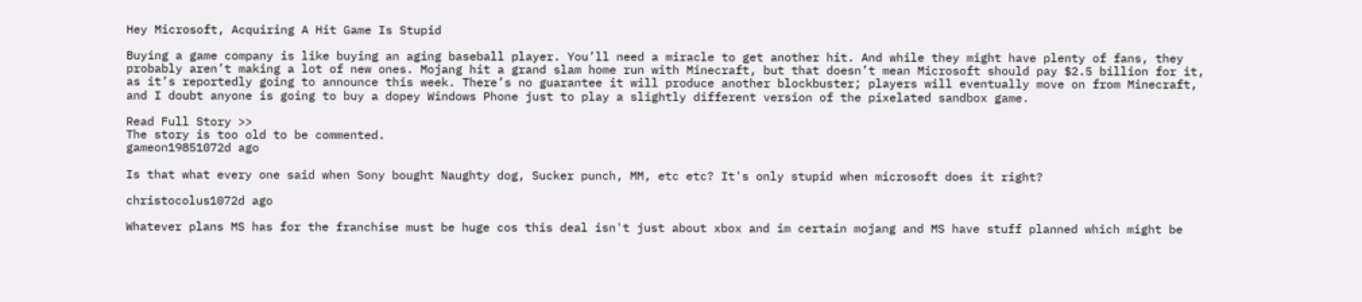Hey Microsoft, Acquiring A Hit Game Is Stupid

Buying a game company is like buying an aging baseball player. You’ll need a miracle to get another hit. And while they might have plenty of fans, they probably aren’t making a lot of new ones. Mojang hit a grand slam home run with Minecraft, but that doesn’t mean Microsoft should pay $2.5 billion for it, as it’s reportedly going to announce this week. There’s no guarantee it will produce another blockbuster; players will eventually move on from Minecraft, and I doubt anyone is going to buy a dopey Windows Phone just to play a slightly different version of the pixelated sandbox game.

Read Full Story >>
The story is too old to be commented.
gameon19851072d ago

Is that what every one said when Sony bought Naughty dog, Sucker punch, MM, etc etc? It's only stupid when microsoft does it right?

christocolus1072d ago

Whatever plans MS has for the franchise must be huge cos this deal isn't just about xbox and im certain mojang and MS have stuff planned which might be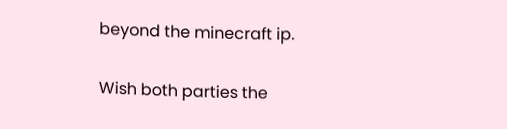beyond the minecraft ip.

Wish both parties the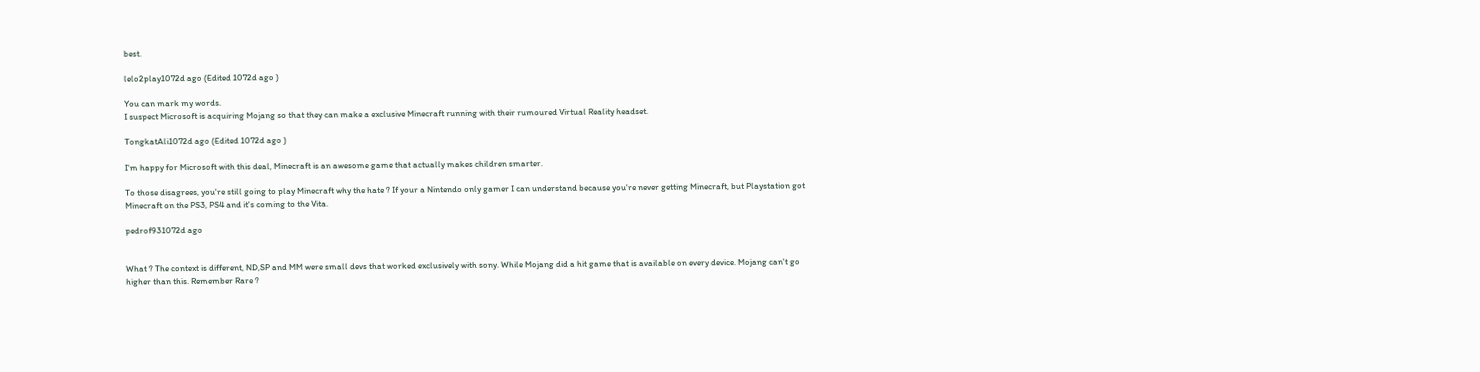best.

lelo2play1072d ago (Edited 1072d ago )

You can mark my words.
I suspect Microsoft is acquiring Mojang so that they can make a exclusive Minecraft running with their rumoured Virtual Reality headset.

TongkatAli1072d ago (Edited 1072d ago )

I'm happy for Microsoft with this deal, Minecraft is an awesome game that actually makes children smarter.

To those disagrees, you're still going to play Minecraft why the hate ? If your a Nintendo only gamer I can understand because you're never getting Minecraft, but Playstation got Minecraft on the PS3, PS4 and it's coming to the Vita.

pedrof931072d ago


What ? The context is different, ND,SP and MM were small devs that worked exclusively with sony. While Mojang did a hit game that is available on every device. Mojang can't go higher than this. Remember Rare ?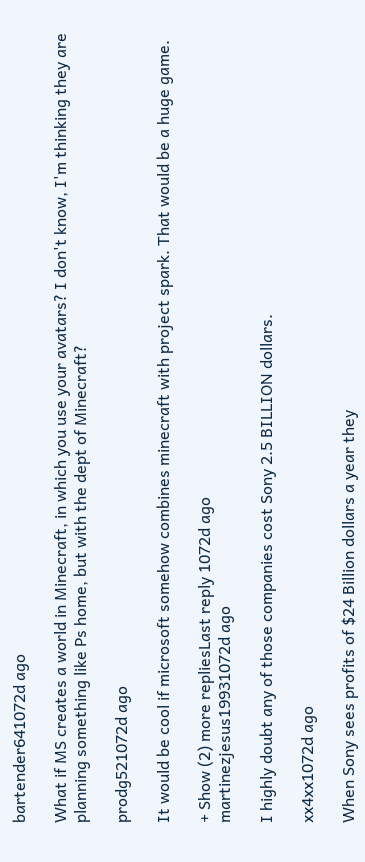bartender641072d ago

What if MS creates a world in Minecraft, in which you use your avatars? I don't know, I'm thinking they are planning something like Ps home, but with the dept of Minecraft?

prodg521072d ago

It would be cool if microsoft somehow combines minecraft with project spark. That would be a huge game.

+ Show (2) more repliesLast reply 1072d ago
martinezjesus19931072d ago

I highly doubt any of those companies cost Sony 2.5 BILLION dollars.

xx4xx1072d ago

When Sony sees profits of $24 Billion dollars a year they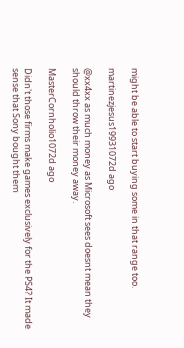might be able to start buying some in that range too.

martinezjesus19931072d ago

@xx4xx as much money as Microsoft sees doesnt mean they should throw their money away.

MasterCornholio1072d ago

Didn't those firms make games exclusively for the PS4? It made sense that Sony bought them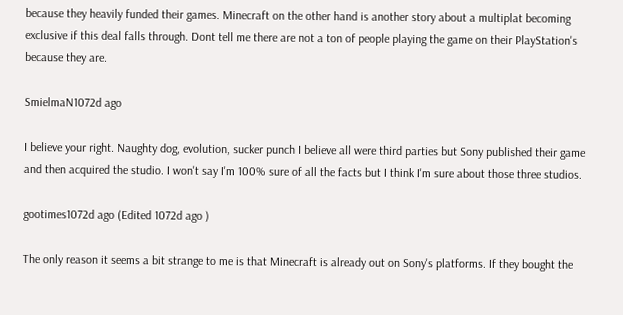because they heavily funded their games. Minecraft on the other hand is another story about a multiplat becoming exclusive if this deal falls through. Dont tell me there are not a ton of people playing the game on their PlayStation's because they are.

SmielmaN1072d ago

I believe your right. Naughty dog, evolution, sucker punch I believe all were third parties but Sony published their game and then acquired the studio. I won't say I'm 100% sure of all the facts but I think I'm sure about those three studios.

gootimes1072d ago (Edited 1072d ago )

The only reason it seems a bit strange to me is that Minecraft is already out on Sony's platforms. If they bought the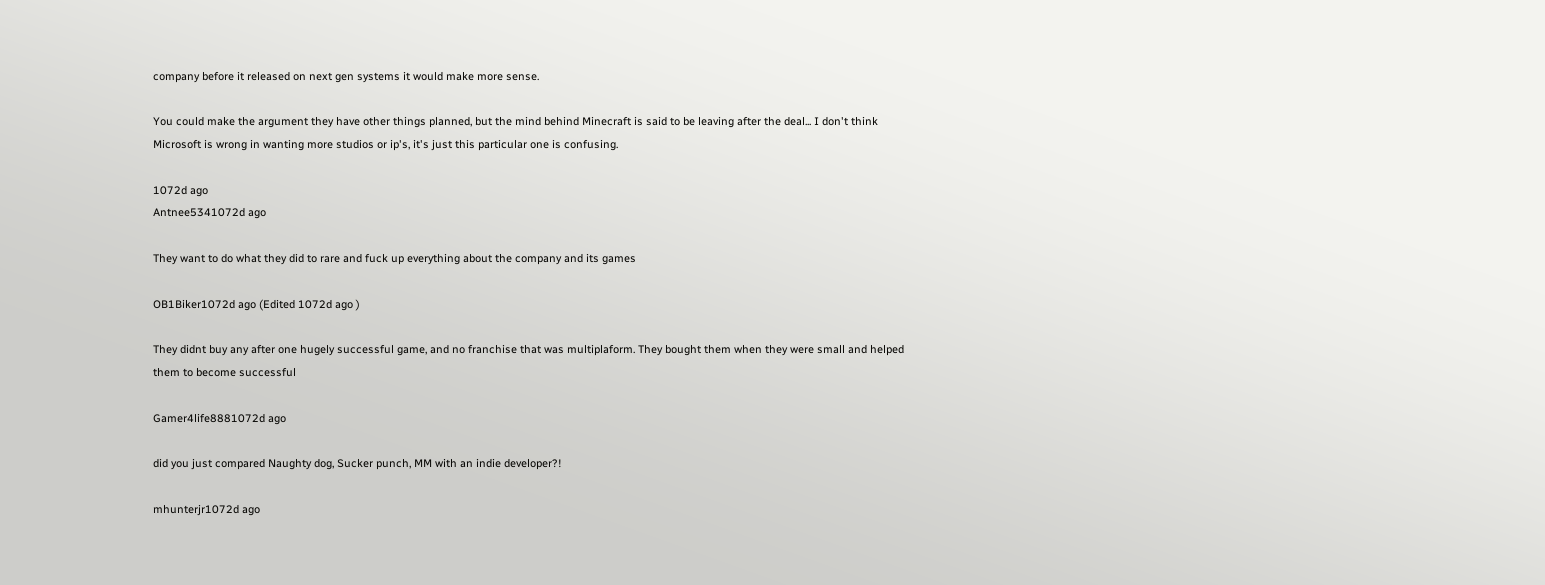company before it released on next gen systems it would make more sense.

You could make the argument they have other things planned, but the mind behind Minecraft is said to be leaving after the deal... I don't think Microsoft is wrong in wanting more studios or ip's, it's just this particular one is confusing.

1072d ago
Antnee5341072d ago

They want to do what they did to rare and fuck up everything about the company and its games

OB1Biker1072d ago (Edited 1072d ago )

They didnt buy any after one hugely successful game, and no franchise that was multiplaform. They bought them when they were small and helped them to become successful

Gamer4life8881072d ago

did you just compared Naughty dog, Sucker punch, MM with an indie developer?!

mhunterjr1072d ago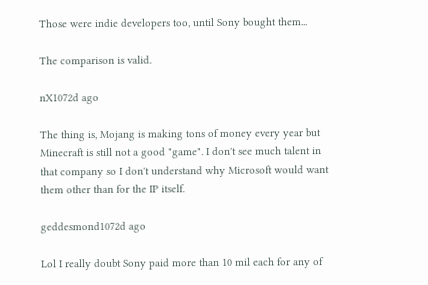Those were indie developers too, until Sony bought them...

The comparison is valid.

nX1072d ago

The thing is, Mojang is making tons of money every year but Minecraft is still not a good "game". I don't see much talent in that company so I don't understand why Microsoft would want them other than for the IP itself.

geddesmond1072d ago

Lol I really doubt Sony paid more than 10 mil each for any of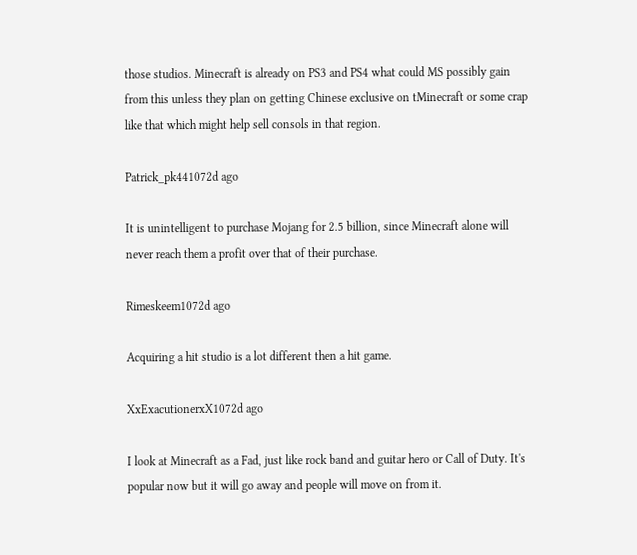those studios. Minecraft is already on PS3 and PS4 what could MS possibly gain from this unless they plan on getting Chinese exclusive on tMinecraft or some crap like that which might help sell consols in that region.

Patrick_pk441072d ago

It is unintelligent to purchase Mojang for 2.5 billion, since Minecraft alone will never reach them a profit over that of their purchase.

Rimeskeem1072d ago

Acquiring a hit studio is a lot different then a hit game.

XxExacutionerxX1072d ago

I look at Minecraft as a Fad, just like rock band and guitar hero or Call of Duty. It's popular now but it will go away and people will move on from it.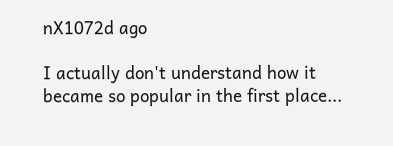nX1072d ago

I actually don't understand how it became so popular in the first place...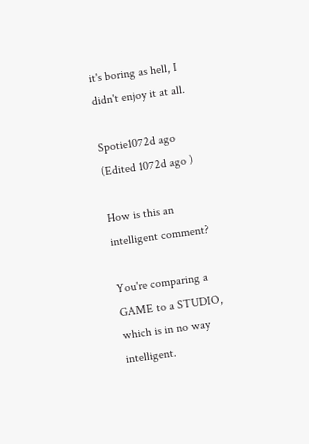it's boring as hell, I didn't enjoy it at all.

Spotie1072d ago (Edited 1072d ago )

How is this an intelligent comment?

You're comparing a GAME to a STUDIO, which is in no way intelligent.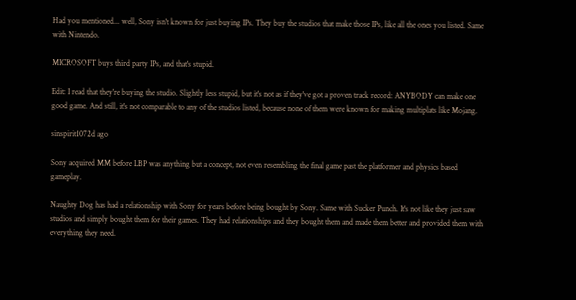Had you mentioned... well, Sony isn't known for just buying IPs. They buy the studios that make those IPs, like all the ones you listed. Same with Nintendo.

MICROSOFT buys third party IPs, and that's stupid.

Edit: I read that they're buying the studio. Slightly less stupid, but it's not as if they've got a proven track record: ANYBODY can make one good game. And still, it's not comparable to any of the studios listed, because none of them were known for making multiplats like Mojang.

sinspirit1072d ago

Sony acquired MM before LBP was anything but a concept, not even resembling the final game past the platformer and physics based gameplay.

Naughty Dog has had a relationship with Sony for years before being bought by Sony. Same with Sucker Punch. It's not like they just saw studios and simply bought them for their games. They had relationships and they bought them and made them better and provided them with everything they need.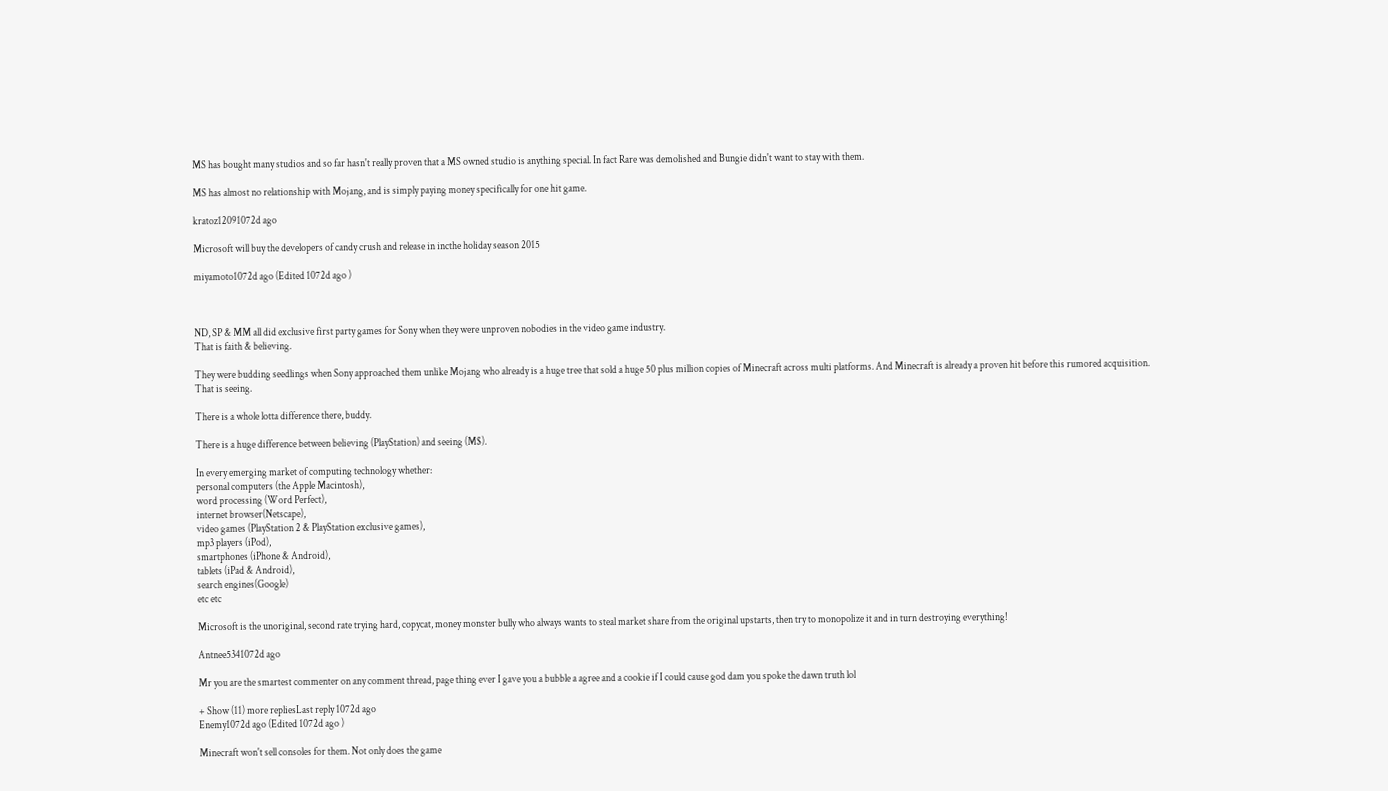MS has bought many studios and so far hasn't really proven that a MS owned studio is anything special. In fact Rare was demolished and Bungie didn't want to stay with them.

MS has almost no relationship with Mojang, and is simply paying money specifically for one hit game.

kratoz12091072d ago

Microsoft will buy the developers of candy crush and release in incthe holiday season 2015

miyamoto1072d ago (Edited 1072d ago )



ND, SP & MM all did exclusive first party games for Sony when they were unproven nobodies in the video game industry.
That is faith & believing.

They were budding seedlings when Sony approached them unlike Mojang who already is a huge tree that sold a huge 50 plus million copies of Minecraft across multi platforms. And Minecraft is already a proven hit before this rumored acquisition.
That is seeing.

There is a whole lotta difference there, buddy.

There is a huge difference between believing (PlayStation) and seeing (M$).

In every emerging market of computing technology whether:
personal computers (the Apple Macintosh),
word processing (Word Perfect),
internet browser(Netscape),
video games (PlayStation 2 & PlayStation exclusive games),
mp3 players (iPod),
smartphones (iPhone & Android),
tablets (iPad & Android),
search engines(Google)
etc etc

Microsoft is the unoriginal, second rate trying hard, copycat, money monster bully who always wants to steal market share from the original upstarts, then try to monopolize it and in turn destroying everything!

Antnee5341072d ago

Mr you are the smartest commenter on any comment thread, page thing ever I gave you a bubble a agree and a cookie if I could cause god dam you spoke the dawn truth lol

+ Show (11) more repliesLast reply 1072d ago
Enemy1072d ago (Edited 1072d ago )

Minecraft won't sell consoles for them. Not only does the game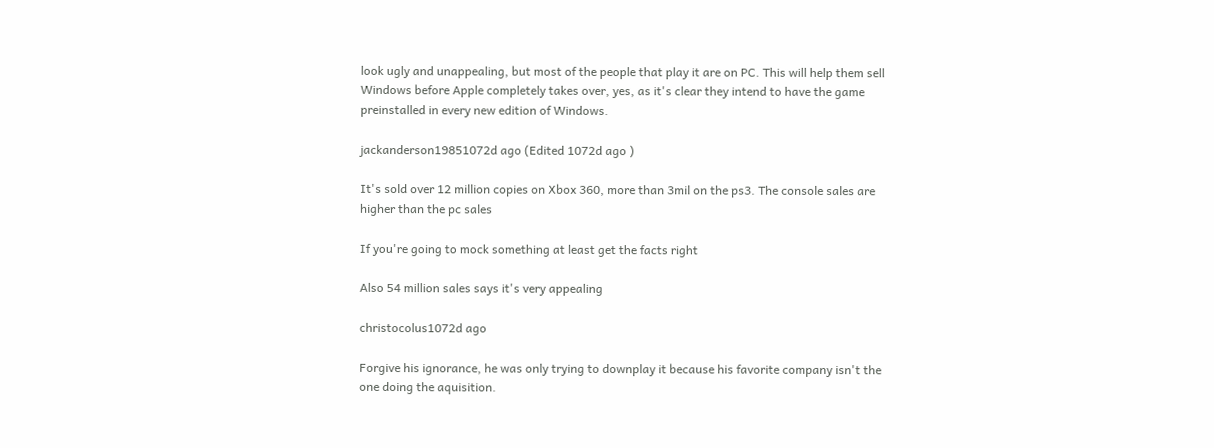look ugly and unappealing, but most of the people that play it are on PC. This will help them sell Windows before Apple completely takes over, yes, as it's clear they intend to have the game preinstalled in every new edition of Windows.

jackanderson19851072d ago (Edited 1072d ago )

It's sold over 12 million copies on Xbox 360, more than 3mil on the ps3. The console sales are higher than the pc sales

If you're going to mock something at least get the facts right

Also 54 million sales says it's very appealing

christocolus1072d ago

Forgive his ignorance, he was only trying to downplay it because his favorite company isn't the one doing the aquisition.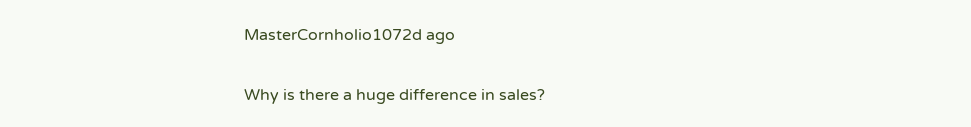MasterCornholio1072d ago

Why is there a huge difference in sales?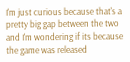I'm just curious because that's a pretty big gap between the two and I'm wondering if its because the game was released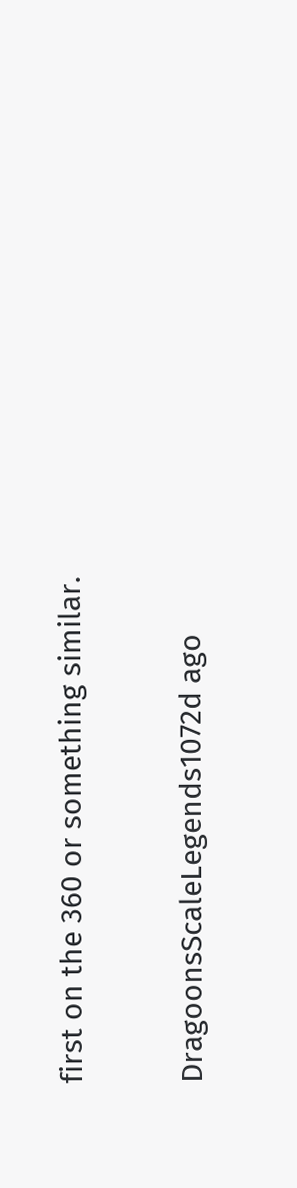first on the 360 or something similar.

DragoonsScaleLegends1072d ago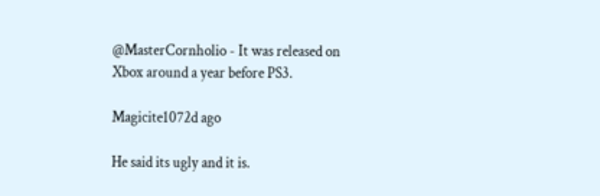@MasterCornholio - It was released on Xbox around a year before PS3.

Magicite1072d ago

He said its ugly and it is.